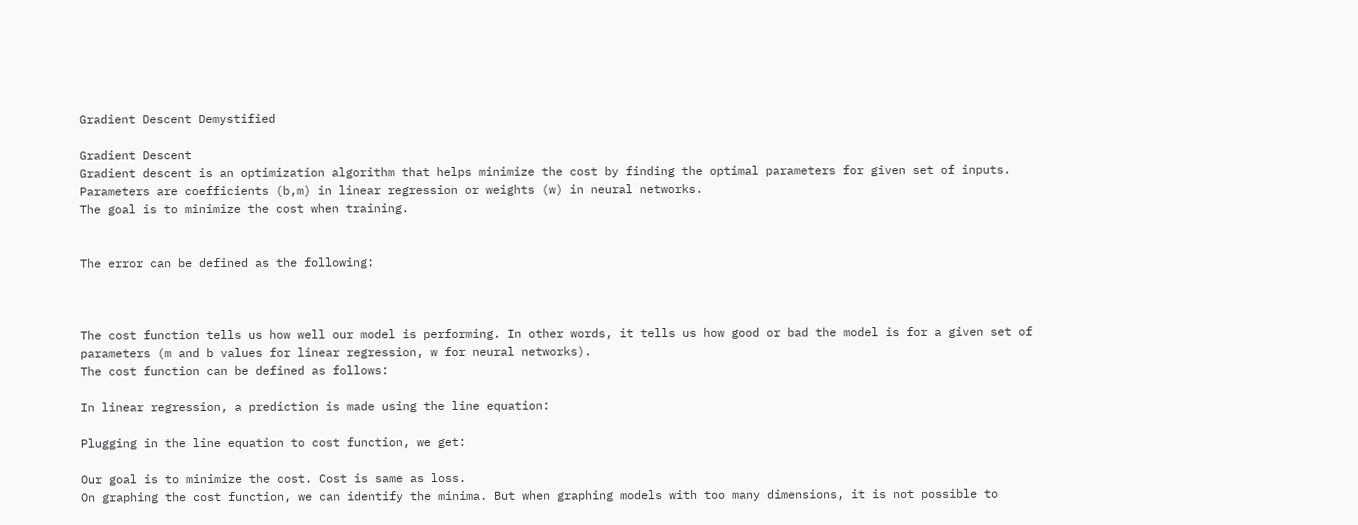Gradient Descent Demystified

Gradient Descent
Gradient descent is an optimization algorithm that helps minimize the cost by finding the optimal parameters for given set of inputs.
Parameters are coefficients (b,m) in linear regression or weights (w) in neural networks.
The goal is to minimize the cost when training.


The error can be defined as the following:



The cost function tells us how well our model is performing. In other words, it tells us how good or bad the model is for a given set of parameters (m and b values for linear regression, w for neural networks).
The cost function can be defined as follows:

In linear regression, a prediction is made using the line equation:

Plugging in the line equation to cost function, we get:

Our goal is to minimize the cost. Cost is same as loss.
On graphing the cost function, we can identify the minima. But when graphing models with too many dimensions, it is not possible to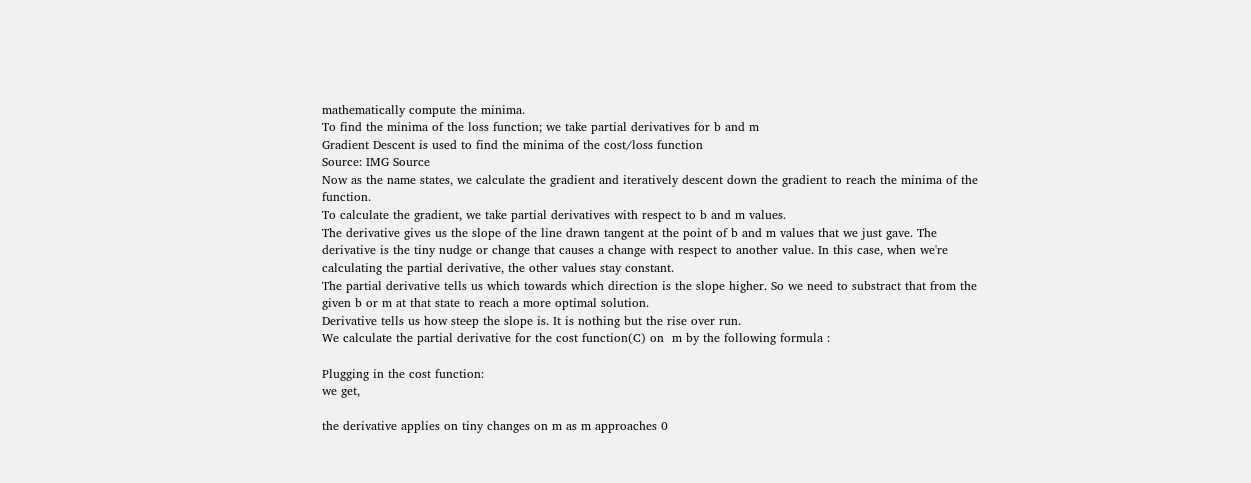mathematically compute the minima.
To find the minima of the loss function; we take partial derivatives for b and m
Gradient Descent is used to find the minima of the cost/loss function
Source: IMG Source
Now as the name states, we calculate the gradient and iteratively descent down the gradient to reach the minima of the function.
To calculate the gradient, we take partial derivatives with respect to b and m values.
The derivative gives us the slope of the line drawn tangent at the point of b and m values that we just gave. The derivative is the tiny nudge or change that causes a change with respect to another value. In this case, when we're calculating the partial derivative, the other values stay constant.
The partial derivative tells us which towards which direction is the slope higher. So we need to substract that from the given b or m at that state to reach a more optimal solution.
Derivative tells us how steep the slope is. It is nothing but the rise over run.
We calculate the partial derivative for the cost function(C) on  m by the following formula :

Plugging in the cost function:
we get,

the derivative applies on tiny changes on m as m approaches 0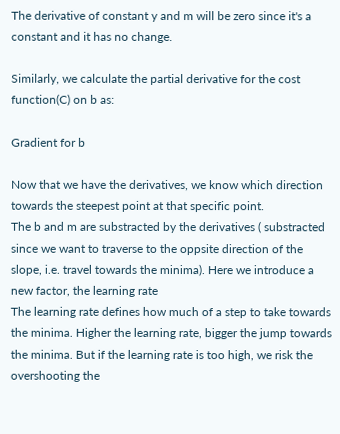The derivative of constant y and m will be zero since it's a constant and it has no change.

Similarly, we calculate the partial derivative for the cost function(C) on b as:

Gradient for b

Now that we have the derivatives, we know which direction towards the steepest point at that specific point.
The b and m are substracted by the derivatives ( substracted since we want to traverse to the oppsite direction of the slope, i.e. travel towards the minima). Here we introduce a new factor, the learning rate
The learning rate defines how much of a step to take towards the minima. Higher the learning rate, bigger the jump towards the minima. But if the learning rate is too high, we risk the overshooting the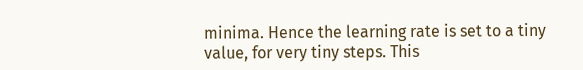minima. Hence the learning rate is set to a tiny value, for very tiny steps. This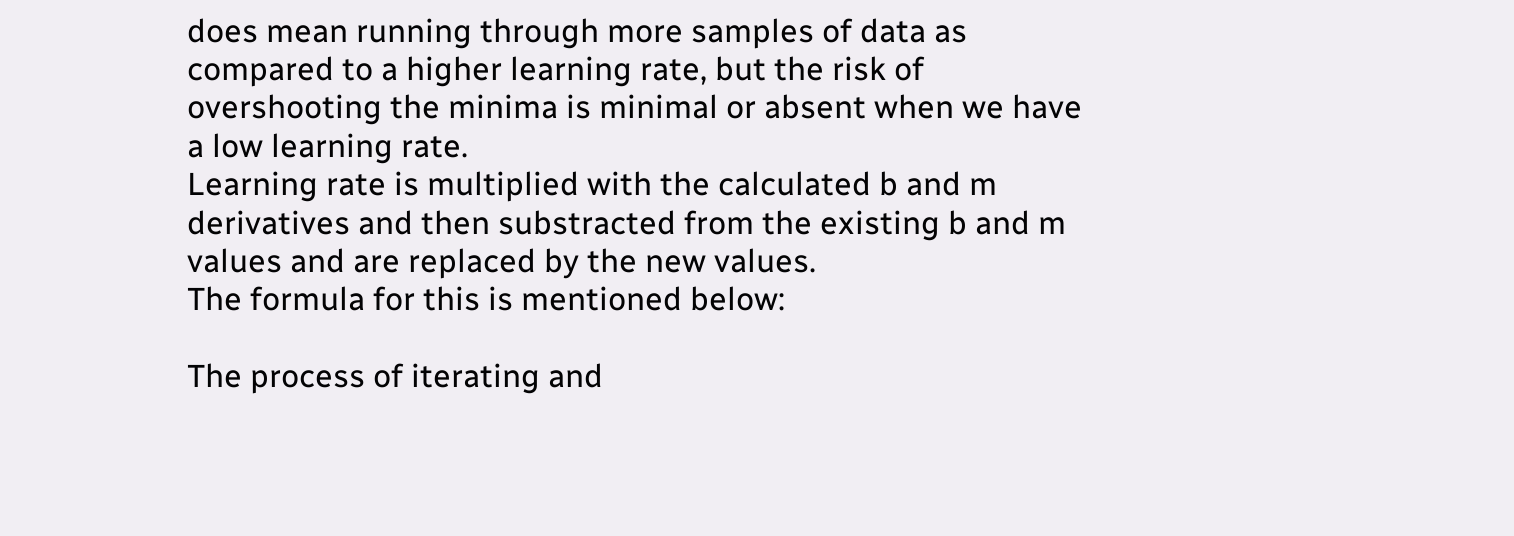does mean running through more samples of data as compared to a higher learning rate, but the risk of overshooting the minima is minimal or absent when we have a low learning rate.
Learning rate is multiplied with the calculated b and m derivatives and then substracted from the existing b and m values and are replaced by the new values.
The formula for this is mentioned below:

The process of iterating and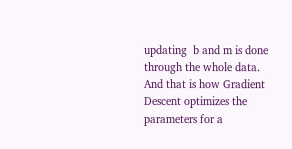updating  b and m is done through the whole data.
And that is how Gradient Descent optimizes the parameters for a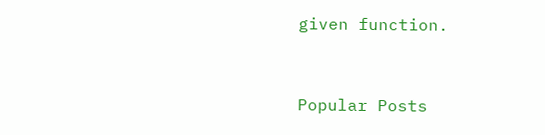given function.


Popular Posts